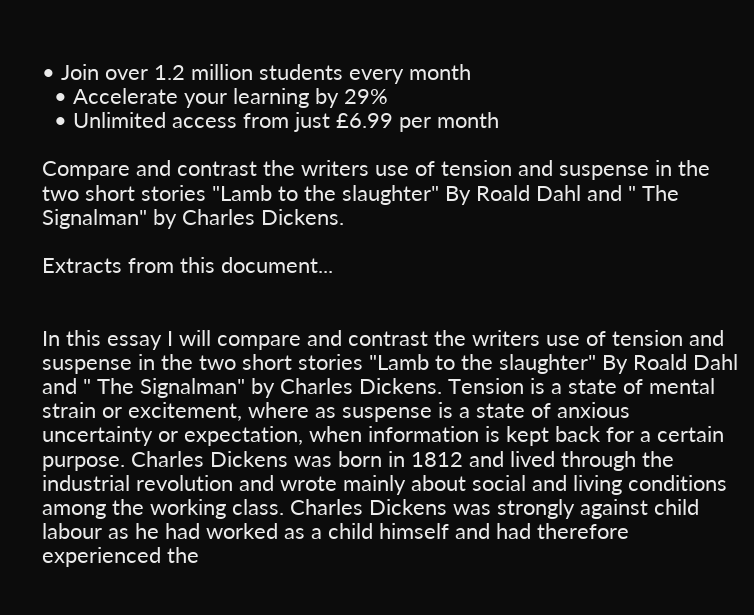• Join over 1.2 million students every month
  • Accelerate your learning by 29%
  • Unlimited access from just £6.99 per month

Compare and contrast the writers use of tension and suspense in the two short stories "Lamb to the slaughter" By Roald Dahl and " The Signalman" by Charles Dickens.

Extracts from this document...


In this essay I will compare and contrast the writers use of tension and suspense in the two short stories "Lamb to the slaughter" By Roald Dahl and " The Signalman" by Charles Dickens. Tension is a state of mental strain or excitement, where as suspense is a state of anxious uncertainty or expectation, when information is kept back for a certain purpose. Charles Dickens was born in 1812 and lived through the industrial revolution and wrote mainly about social and living conditions among the working class. Charles Dickens was strongly against child labour as he had worked as a child himself and had therefore experienced the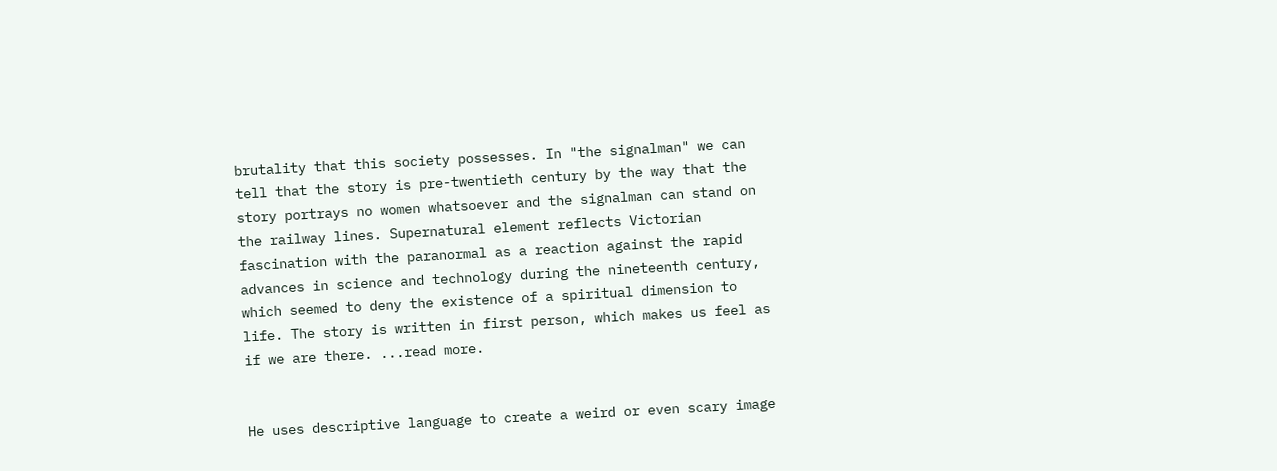brutality that this society possesses. In "the signalman" we can tell that the story is pre-twentieth century by the way that the story portrays no women whatsoever and the signalman can stand on the railway lines. Supernatural element reflects Victorian fascination with the paranormal as a reaction against the rapid advances in science and technology during the nineteenth century, which seemed to deny the existence of a spiritual dimension to life. The story is written in first person, which makes us feel as if we are there. ...read more.


He uses descriptive language to create a weird or even scary image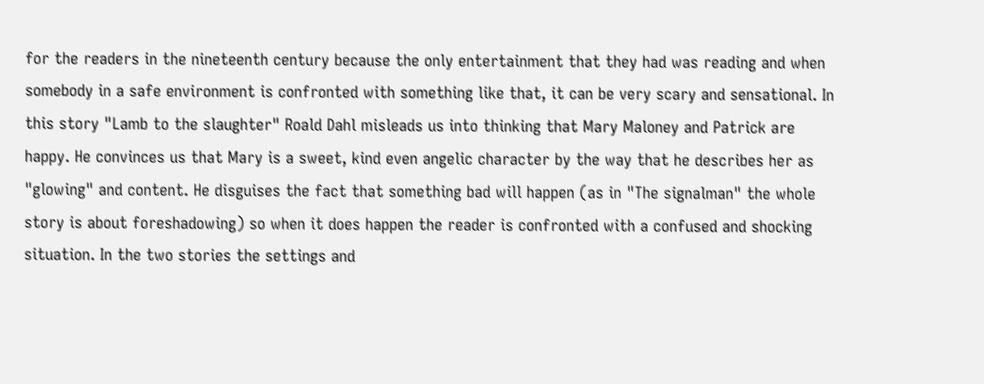for the readers in the nineteenth century because the only entertainment that they had was reading and when somebody in a safe environment is confronted with something like that, it can be very scary and sensational. In this story "Lamb to the slaughter" Roald Dahl misleads us into thinking that Mary Maloney and Patrick are happy. He convinces us that Mary is a sweet, kind even angelic character by the way that he describes her as "glowing" and content. He disguises the fact that something bad will happen (as in "The signalman" the whole story is about foreshadowing) so when it does happen the reader is confronted with a confused and shocking situation. In the two stories the settings and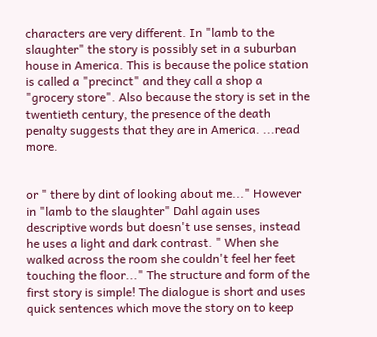characters are very different. In "lamb to the slaughter" the story is possibly set in a suburban house in America. This is because the police station is called a "precinct" and they call a shop a "grocery store". Also because the story is set in the twentieth century, the presence of the death penalty suggests that they are in America. ...read more.


or " there by dint of looking about me..." However in "lamb to the slaughter" Dahl again uses descriptive words but doesn't use senses, instead he uses a light and dark contrast. " When she walked across the room she couldn't feel her feet touching the floor..." The structure and form of the first story is simple! The dialogue is short and uses quick sentences which move the story on to keep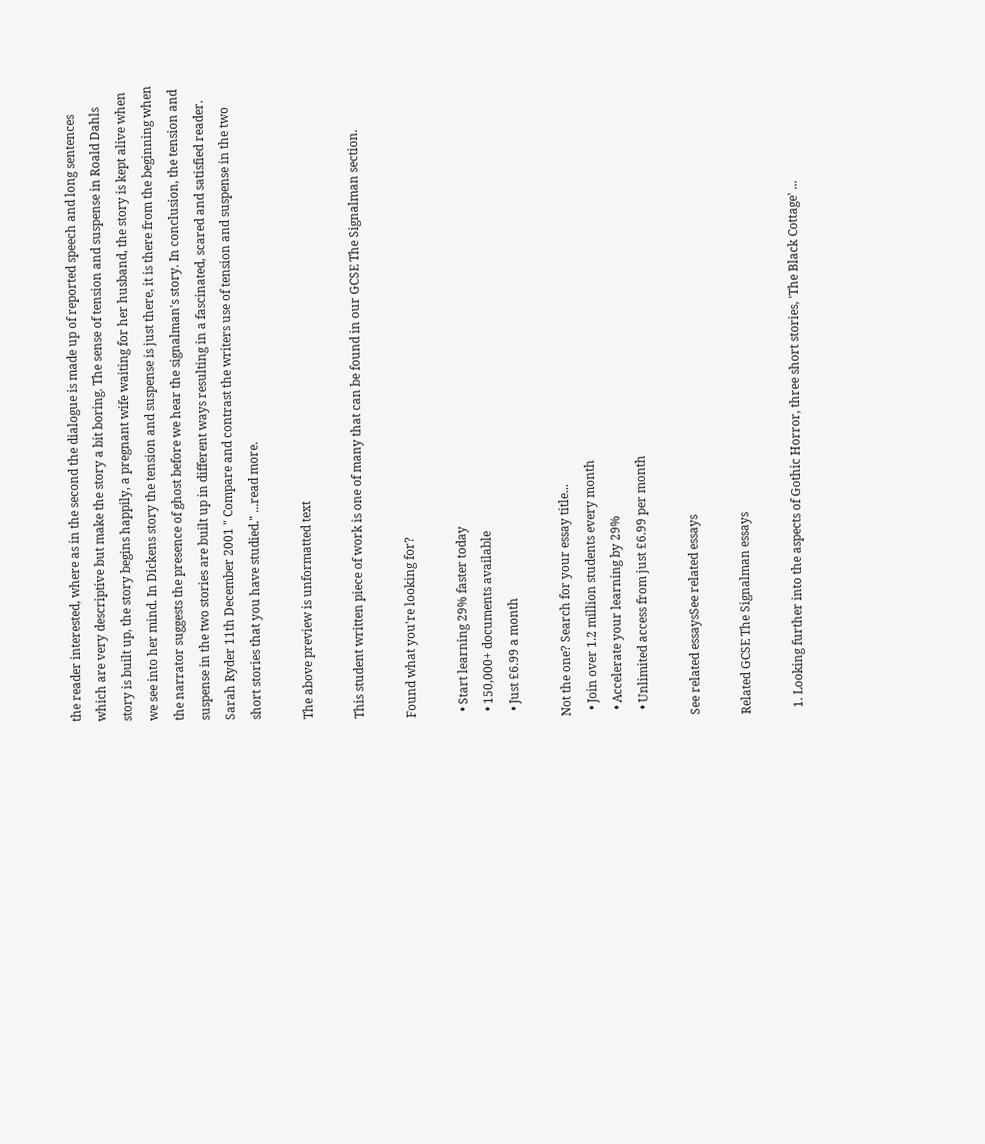the reader interested, where as in the second the dialogue is made up of reported speech and long sentences which are very descriptive but make the story a bit boring. The sense of tension and suspense in Roald Dahls story is built up, the story begins happily, a pregnant wife waiting for her husband, the story is kept alive when we see into her mind. In Dickens story the tension and suspense is just there, it is there from the beginning when the narrator suggests the presence of ghost before we hear the signalman's story. In conclusion, the tension and suspense in the two stories are built up in different ways resulting in a fascinated, scared and satisfied reader. Sarah Ryder 11th December 2001 " Compare and contrast the writers use of tension and suspense in the two short stories that you have studied." ...read more.

The above preview is unformatted text

This student written piece of work is one of many that can be found in our GCSE The Signalman section.

Found what you're looking for?

  • Start learning 29% faster today
  • 150,000+ documents available
  • Just £6.99 a month

Not the one? Search for your essay title...
  • Join over 1.2 million students every month
  • Accelerate your learning by 29%
  • Unlimited access from just £6.99 per month

See related essaysSee related essays

Related GCSE The Signalman essays

  1. Looking further into the aspects of Gothic Horror, three short stories, 'The Black Cottage' ...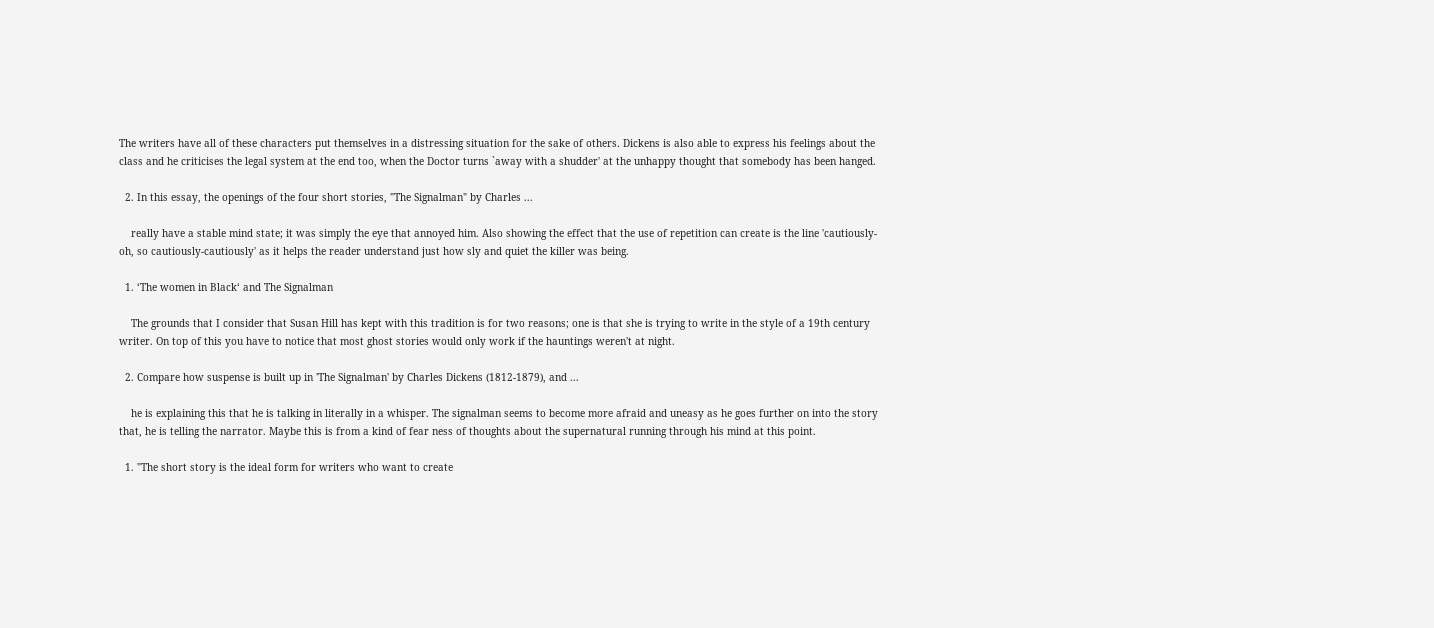The writers have all of these characters put themselves in a distressing situation for the sake of others. Dickens is also able to express his feelings about the class and he criticises the legal system at the end too, when the Doctor turns `away with a shudder' at the unhappy thought that somebody has been hanged.

  2. In this essay, the openings of the four short stories, "The Signalman" by Charles ...

    really have a stable mind state; it was simply the eye that annoyed him. Also showing the effect that the use of repetition can create is the line 'cautiously-oh, so cautiously-cautiously' as it helps the reader understand just how sly and quiet the killer was being.

  1. ‘The women in Black‘ and The Signalman

    The grounds that I consider that Susan Hill has kept with this tradition is for two reasons; one is that she is trying to write in the style of a 19th century writer. On top of this you have to notice that most ghost stories would only work if the hauntings weren't at night.

  2. Compare how suspense is built up in 'The Signalman' by Charles Dickens (1812-1879), and ...

    he is explaining this that he is talking in literally in a whisper. The signalman seems to become more afraid and uneasy as he goes further on into the story that, he is telling the narrator. Maybe this is from a kind of fear ness of thoughts about the supernatural running through his mind at this point.

  1. "The short story is the ideal form for writers who want to create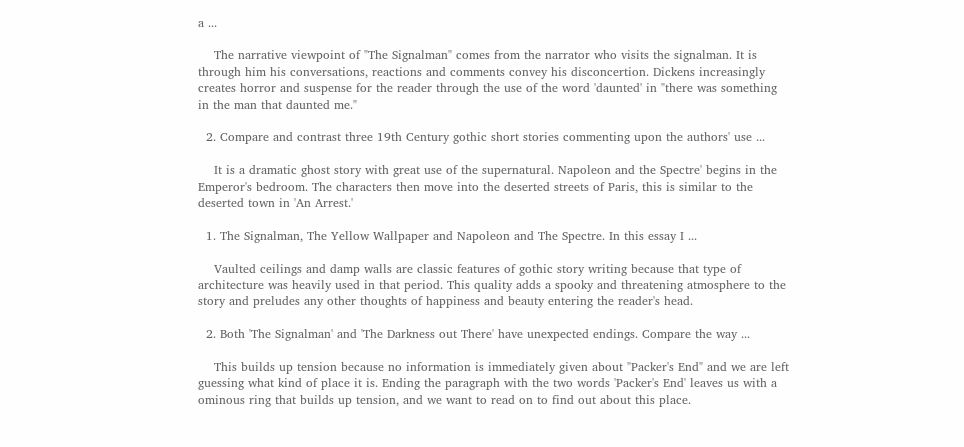a ...

    The narrative viewpoint of "The Signalman" comes from the narrator who visits the signalman. It is through him his conversations, reactions and comments convey his disconcertion. Dickens increasingly creates horror and suspense for the reader through the use of the word 'daunted' in "there was something in the man that daunted me."

  2. Compare and contrast three 19th Century gothic short stories commenting upon the authors' use ...

    It is a dramatic ghost story with great use of the supernatural. Napoleon and the Spectre' begins in the Emperor's bedroom. The characters then move into the deserted streets of Paris, this is similar to the deserted town in 'An Arrest.'

  1. The Signalman, The Yellow Wallpaper and Napoleon and The Spectre. In this essay I ...

    Vaulted ceilings and damp walls are classic features of gothic story writing because that type of architecture was heavily used in that period. This quality adds a spooky and threatening atmosphere to the story and preludes any other thoughts of happiness and beauty entering the reader's head.

  2. Both 'The Signalman' and 'The Darkness out There' have unexpected endings. Compare the way ...

    This builds up tension because no information is immediately given about "Packer's End" and we are left guessing what kind of place it is. Ending the paragraph with the two words 'Packer's End' leaves us with a ominous ring that builds up tension, and we want to read on to find out about this place.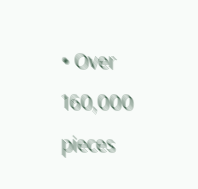• Over 160,000 pieces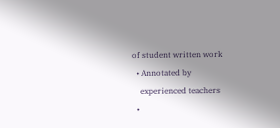of student written work
  • Annotated by
    experienced teachers
  •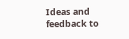Ideas and feedback to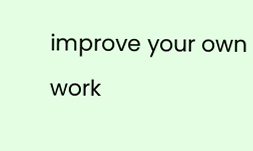improve your own work